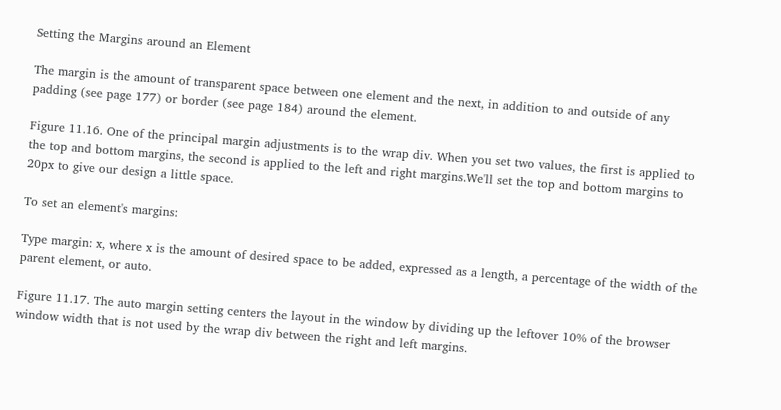Setting the Margins around an Element

The margin is the amount of transparent space between one element and the next, in addition to and outside of any padding (see page 177) or border (see page 184) around the element.

Figure 11.16. One of the principal margin adjustments is to the wrap div. When you set two values, the first is applied to the top and bottom margins, the second is applied to the left and right margins.We'll set the top and bottom margins to 20px to give our design a little space.

To set an element's margins:

Type margin: x, where x is the amount of desired space to be added, expressed as a length, a percentage of the width of the parent element, or auto.

Figure 11.17. The auto margin setting centers the layout in the window by dividing up the leftover 10% of the browser window width that is not used by the wrap div between the right and left margins.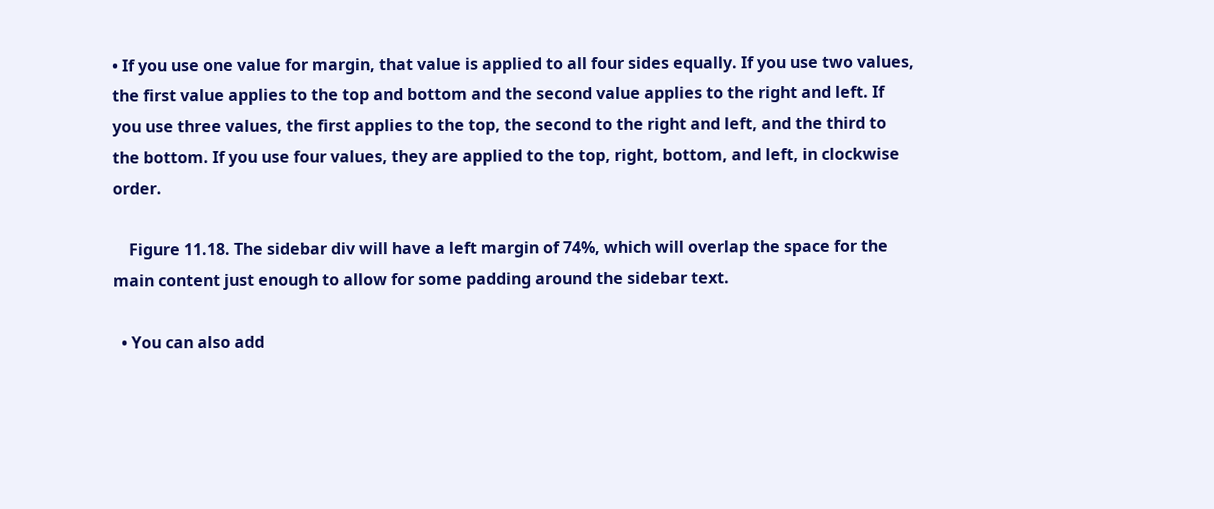• If you use one value for margin, that value is applied to all four sides equally. If you use two values, the first value applies to the top and bottom and the second value applies to the right and left. If you use three values, the first applies to the top, the second to the right and left, and the third to the bottom. If you use four values, they are applied to the top, right, bottom, and left, in clockwise order.

    Figure 11.18. The sidebar div will have a left margin of 74%, which will overlap the space for the main content just enough to allow for some padding around the sidebar text.

  • You can also add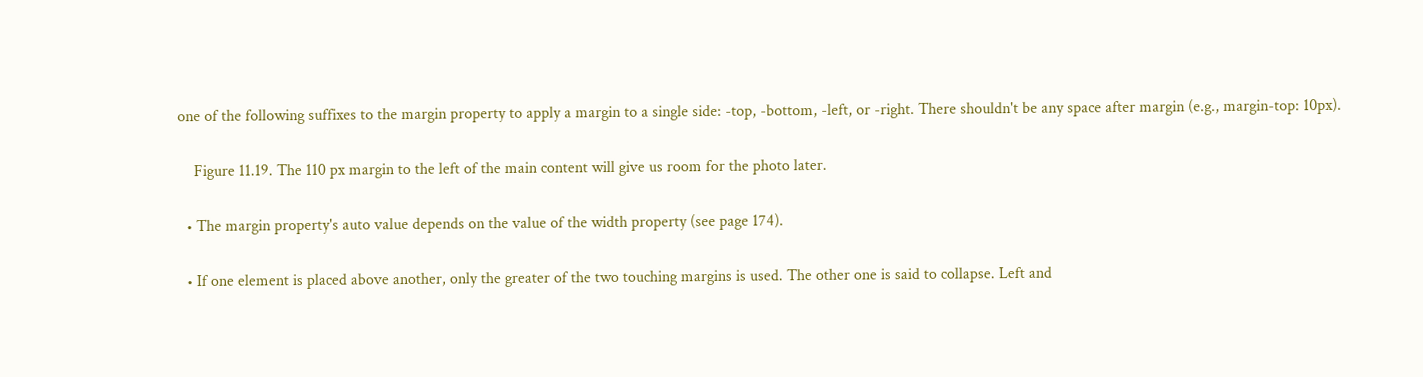one of the following suffixes to the margin property to apply a margin to a single side: -top, -bottom, -left, or -right. There shouldn't be any space after margin (e.g., margin-top: 10px).

    Figure 11.19. The 110 px margin to the left of the main content will give us room for the photo later.

  • The margin property's auto value depends on the value of the width property (see page 174).

  • If one element is placed above another, only the greater of the two touching margins is used. The other one is said to collapse. Left and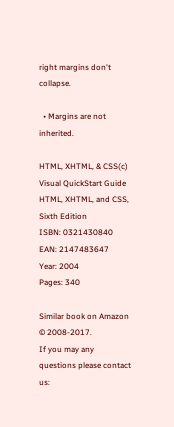right margins don't collapse.

  • Margins are not inherited.

HTML, XHTML, & CSS(c) Visual QuickStart Guide
HTML, XHTML, and CSS, Sixth Edition
ISBN: 0321430840
EAN: 2147483647
Year: 2004
Pages: 340

Similar book on Amazon © 2008-2017.
If you may any questions please contact us: